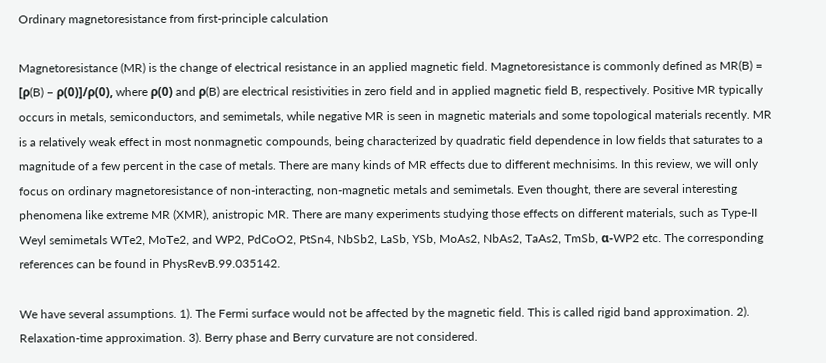Ordinary magnetoresistance from first-principle calculation

Magnetoresistance (MR) is the change of electrical resistance in an applied magnetic field. Magnetoresistance is commonly defined as MR(B) = [ρ(B) − ρ(0)]/ρ(0), where ρ(0) and ρ(B) are electrical resistivities in zero field and in applied magnetic field B, respectively. Positive MR typically occurs in metals, semiconductors, and semimetals, while negative MR is seen in magnetic materials and some topological materials recently. MR is a relatively weak effect in most nonmagnetic compounds, being characterized by quadratic field dependence in low fields that saturates to a magnitude of a few percent in the case of metals. There are many kinds of MR effects due to different mechnisims. In this review, we will only focus on ordinary magnetoresistance of non-interacting, non-magnetic metals and semimetals. Even thought, there are several interesting phenomena like extreme MR (XMR), anistropic MR. There are many experiments studying those effects on different materials, such as Type-II Weyl semimetals WTe2, MoTe2, and WP2, PdCoO2, PtSn4, NbSb2, LaSb, YSb, MoAs2, NbAs2, TaAs2, TmSb, α-WP2 etc. The corresponding references can be found in PhysRevB.99.035142.

We have several assumptions. 1). The Fermi surface would not be affected by the magnetic field. This is called rigid band approximation. 2). Relaxation-time approximation. 3). Berry phase and Berry curvature are not considered.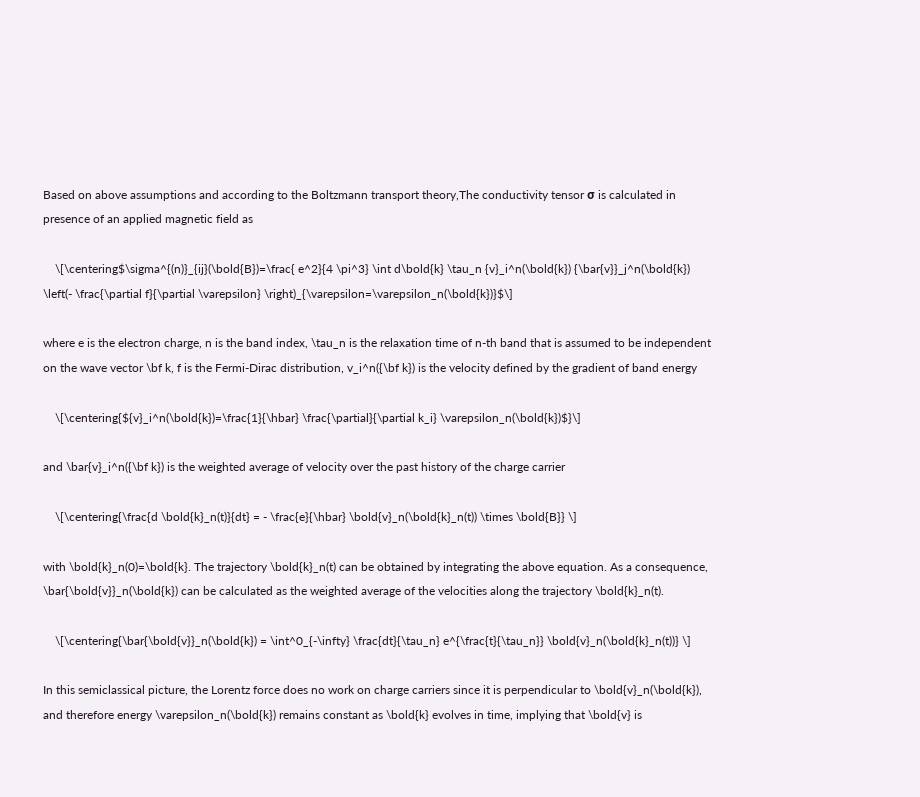Based on above assumptions and according to the Boltzmann transport theory,The conductivity tensor σ is calculated in presence of an applied magnetic field as

    \[\centering$\sigma^{(n)}_{ij}(\bold{B})=\frac{ e^2}{4 \pi^3} \int d\bold{k} \tau_n {v}_i^n(\bold{k}) {\bar{v}}_j^n(\bold{k}) \left(- \frac{\partial f}{\partial \varepsilon} \right)_{\varepsilon=\varepsilon_n(\bold{k})}$\]

where e is the electron charge, n is the band index, \tau_n is the relaxation time of n-th band that is assumed to be independent on the wave vector \bf k, f is the Fermi-Dirac distribution, v_i^n({\bf k}) is the velocity defined by the gradient of band energy

    \[\centering{${v}_i^n(\bold{k})=\frac{1}{\hbar} \frac{\partial}{\partial k_i} \varepsilon_n(\bold{k})$}\]

and \bar{v}_i^n({\bf k}) is the weighted average of velocity over the past history of the charge carrier

    \[\centering{\frac{d \bold{k}_n(t)}{dt} = - \frac{e}{\hbar} \bold{v}_n(\bold{k}_n(t)) \times \bold{B}} \]

with \bold{k}_n(0)=\bold{k}. The trajectory \bold{k}_n(t) can be obtained by integrating the above equation. As a consequence, \bar{\bold{v}}_n(\bold{k}) can be calculated as the weighted average of the velocities along the trajectory \bold{k}_n(t).

    \[\centering{\bar{\bold{v}}_n(\bold{k}) = \int^0_{-\infty} \frac{dt}{\tau_n} e^{\frac{t}{\tau_n}} \bold{v}_n(\bold{k}_n(t))} \]

In this semiclassical picture, the Lorentz force does no work on charge carriers since it is perpendicular to \bold{v}_n(\bold{k}), and therefore energy \varepsilon_n(\bold{k}) remains constant as \bold{k} evolves in time, implying that \bold{v} is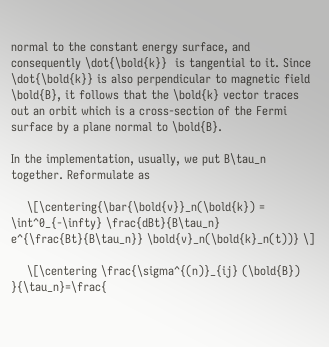normal to the constant energy surface, and consequently \dot{\bold{k}}  is tangential to it. Since \dot{\bold{k}} is also perpendicular to magnetic field \bold{B}, it follows that the \bold{k} vector traces out an orbit which is a cross-section of the Fermi surface by a plane normal to \bold{B}.

In the implementation, usually, we put B\tau_n together. Reformulate as

    \[\centering{\bar{\bold{v}}_n(\bold{k}) = \int^0_{-\infty} \frac{dBt}{B\tau_n} e^{\frac{Bt}{B\tau_n}} \bold{v}_n(\bold{k}_n(t))} \]

    \[\centering \frac{\sigma^{(n)}_{ij} (\bold{B}) }{\tau_n}=\frac{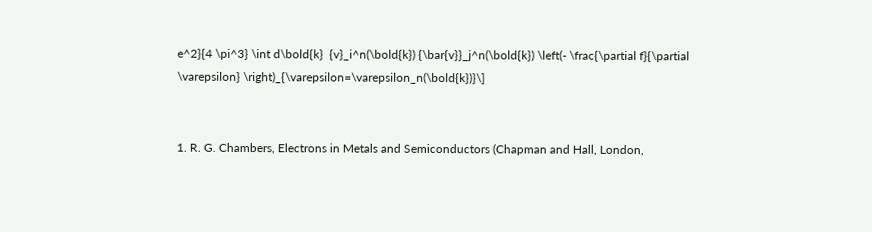e^2}{4 \pi^3} \int d\bold{k}  {v}_i^n(\bold{k}) {\bar{v}}_j^n(\bold{k}) \left(- \frac{\partial f}{\partial \varepsilon} \right)_{\varepsilon=\varepsilon_n(\bold{k})}\]


1. R. G. Chambers, Electrons in Metals and Semiconductors (Chapman and Hall, London,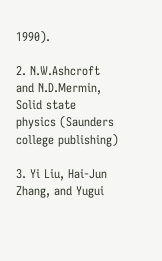1990).

2. N.W.Ashcroft and N.D.Mermin, Solid state physics (Saunders college publishing)

3. Yi Liu, Hai-Jun Zhang, and Yugui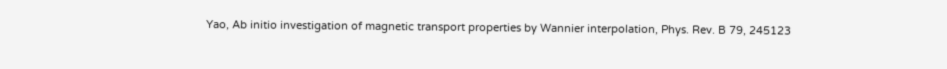Yao, Ab initio investigation of magnetic transport properties by Wannier interpolation, Phys. Rev. B 79, 245123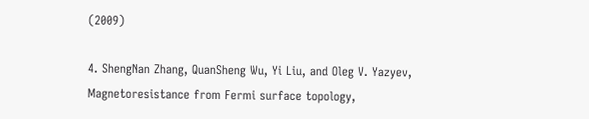(2009)

4. ShengNan Zhang, QuanSheng Wu, Yi Liu, and Oleg V. Yazyev, Magnetoresistance from Fermi surface topology,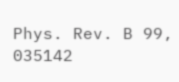Phys. Rev. B 99, 035142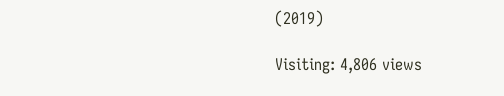(2019)

Visiting: 4,806 views